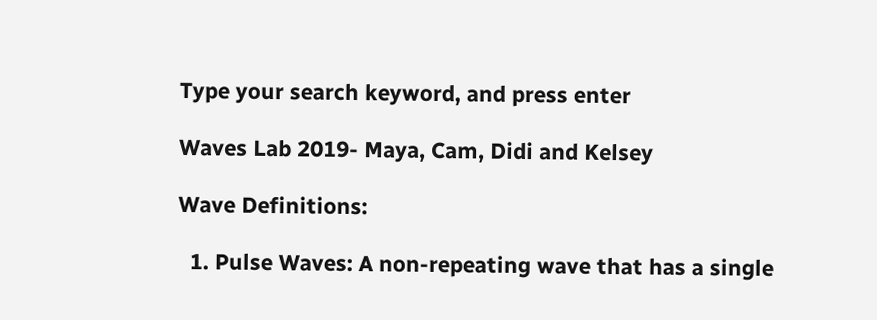Type your search keyword, and press enter

Waves Lab 2019- Maya, Cam, Didi and Kelsey

Wave Definitions:

  1. Pulse Waves: A non-repeating wave that has a single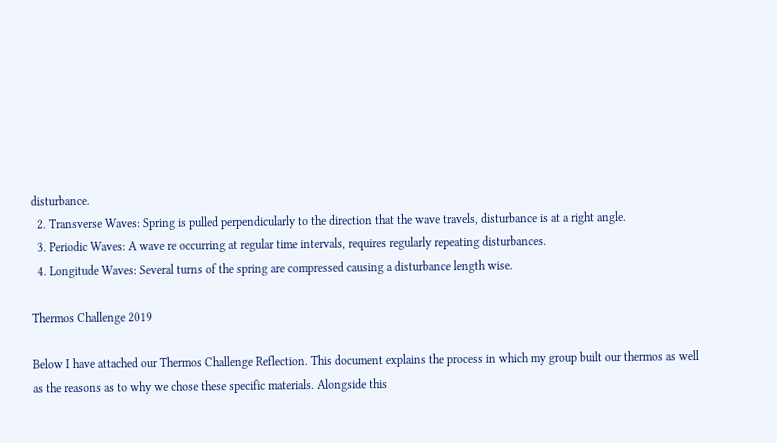disturbance.
  2. Transverse Waves: Spring is pulled perpendicularly to the direction that the wave travels, disturbance is at a right angle.
  3. Periodic Waves: A wave re occurring at regular time intervals, requires regularly repeating disturbances.
  4. Longitude Waves: Several turns of the spring are compressed causing a disturbance length wise.

Thermos Challenge 2019

Below I have attached our Thermos Challenge Reflection. This document explains the process in which my group built our thermos as well as the reasons as to why we chose these specific materials. Alongside this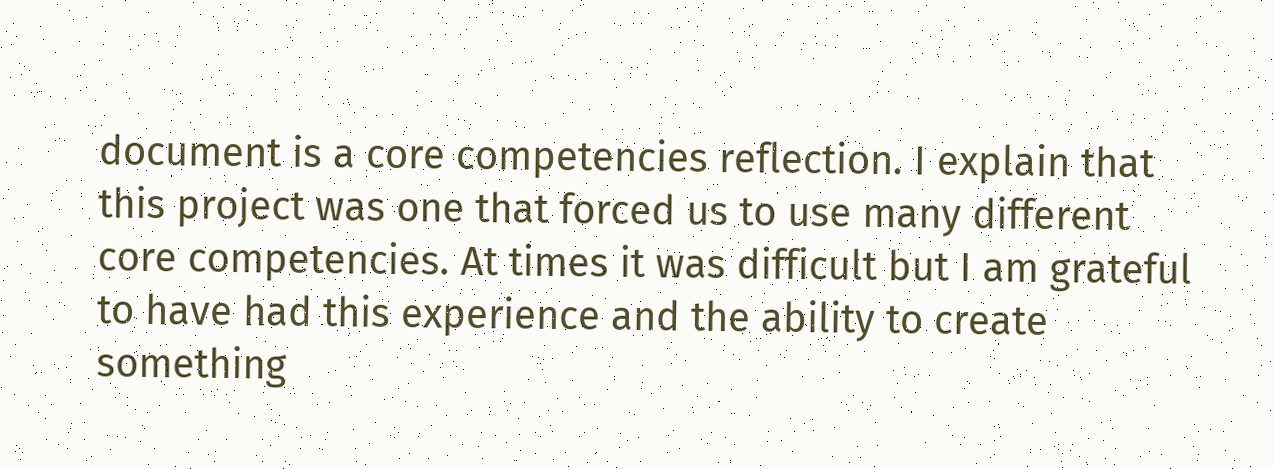document is a core competencies reflection. I explain that this project was one that forced us to use many different core competencies. At times it was difficult but I am grateful to have had this experience and the ability to create something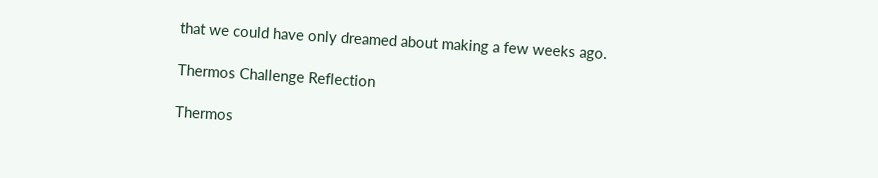that we could have only dreamed about making a few weeks ago.

Thermos Challenge Reflection

Thermos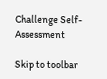Challenge Self-Assessment

Skip to toolbar